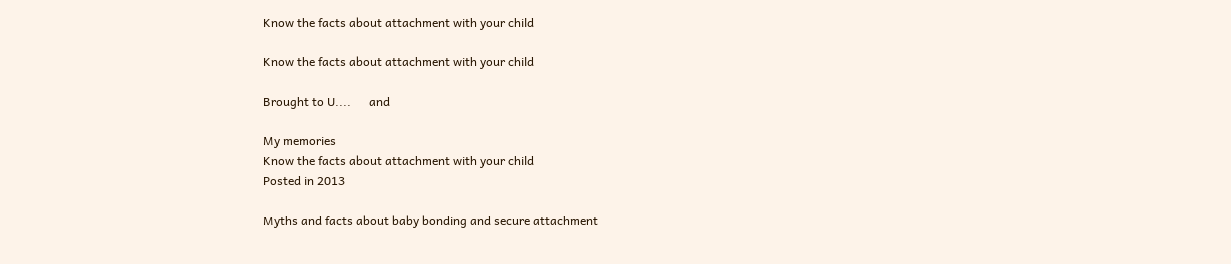Know the facts about attachment with your child

Know the facts about attachment with your child

Brought to U....      and

My memories
Know the facts about attachment with your child
Posted in 2013

Myths and facts about baby bonding and secure attachment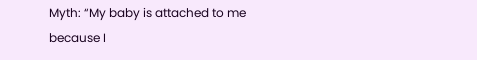Myth: “My baby is attached to me because I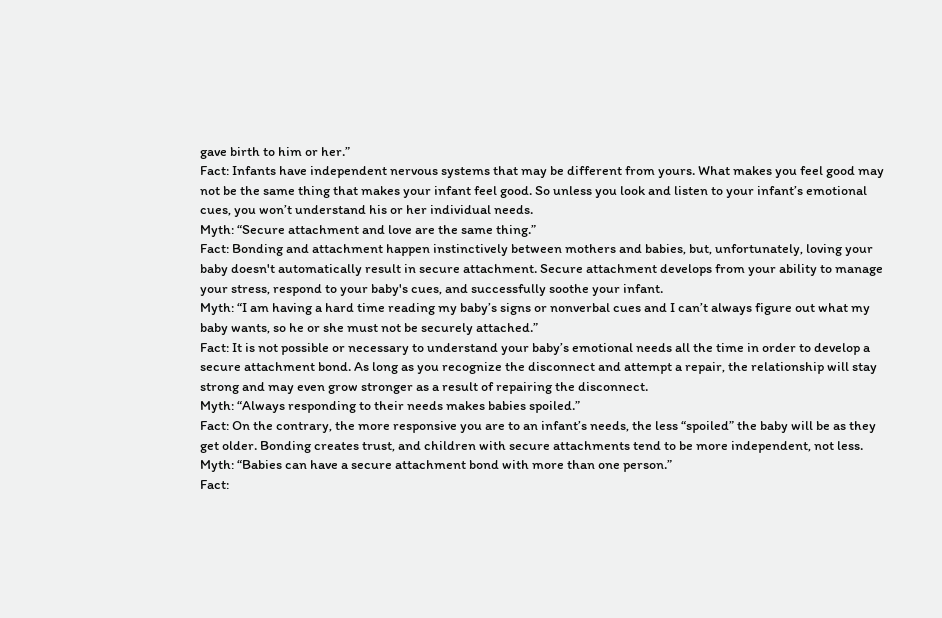gave birth to him or her.”
Fact: Infants have independent nervous systems that may be different from yours. What makes you feel good may not be the same thing that makes your infant feel good. So unless you look and listen to your infant’s emotional cues, you won’t understand his or her individual needs.
Myth: “Secure attachment and love are the same thing.”
Fact: Bonding and attachment happen instinctively between mothers and babies, but, unfortunately, loving your baby doesn't automatically result in secure attachment. Secure attachment develops from your ability to manage your stress, respond to your baby's cues, and successfully soothe your infant.
Myth: “I am having a hard time reading my baby’s signs or nonverbal cues and I can’t always figure out what my baby wants, so he or she must not be securely attached.”
Fact: It is not possible or necessary to understand your baby’s emotional needs all the time in order to develop a secure attachment bond. As long as you recognize the disconnect and attempt a repair, the relationship will stay strong and may even grow stronger as a result of repairing the disconnect.
Myth: “Always responding to their needs makes babies spoiled.”
Fact: On the contrary, the more responsive you are to an infant’s needs, the less “spoiled” the baby will be as they get older. Bonding creates trust, and children with secure attachments tend to be more independent, not less.
Myth: “Babies can have a secure attachment bond with more than one person.”
Fact: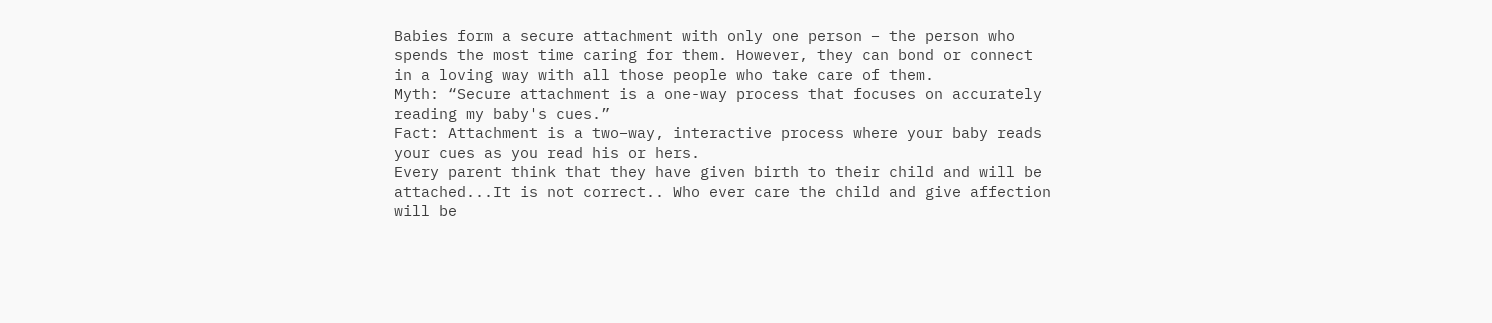Babies form a secure attachment with only one person – the person who spends the most time caring for them. However, they can bond or connect in a loving way with all those people who take care of them.
Myth: “Secure attachment is a one-way process that focuses on accurately reading my baby's cues.”
Fact: Attachment is a two–way, interactive process where your baby reads your cues as you read his or hers.
Every parent think that they have given birth to their child and will be attached...It is not correct.. Who ever care the child and give affection will be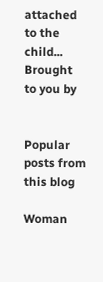attached to the child...
Brought to you by


Popular posts from this blog

Woman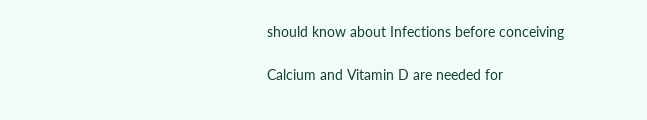should know about Infections before conceiving

Calcium and Vitamin D are needed for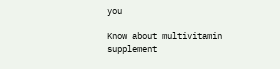you

Know about multivitamin supplement